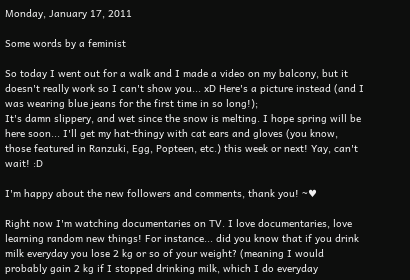Monday, January 17, 2011

Some words by a feminist

So today I went out for a walk and I made a video on my balcony, but it doesn't really work so I can't show you... xD Here's a picture instead (and I was wearing blue jeans for the first time in so long!);
It's damn slippery, and wet since the snow is melting. I hope spring will be here soon... I'll get my hat-thingy with cat ears and gloves (you know, those featured in Ranzuki, Egg, Popteen, etc.) this week or next! Yay, can't wait! :D

I'm happy about the new followers and comments, thank you! ~♥

Right now I'm watching documentaries on TV. I love documentaries, love learning random new things! For instance... did you know that if you drink milk everyday you lose 2 kg or so of your weight? (meaning I would probably gain 2 kg if I stopped drinking milk, which I do everyday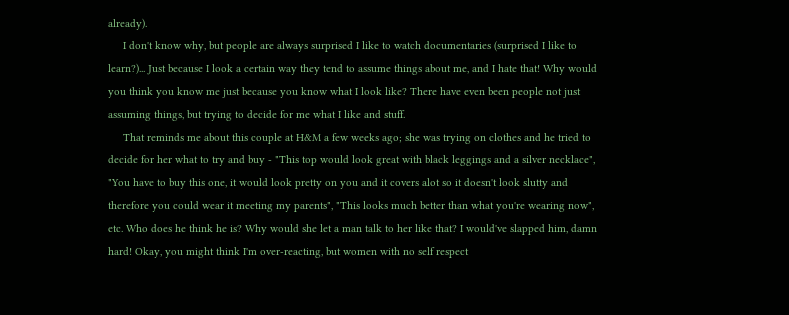already).
     I don't know why, but people are always surprised I like to watch documentaries (surprised I like to learn?)... Just because I look a certain way they tend to assume things about me, and I hate that! Why would you think you know me just because you know what I look like? There have even been people not just assuming things, but trying to decide for me what I like and stuff.
     That reminds me about this couple at H&M a few weeks ago; she was trying on clothes and he tried to decide for her what to try and buy - "This top would look great with black leggings and a silver necklace", "You have to buy this one, it would look pretty on you and it covers alot so it doesn't look slutty and therefore you could wear it meeting my parents", "This looks much better than what you're wearing now", etc. Who does he think he is? Why would she let a man talk to her like that? I would've slapped him, damn hard! Okay, you might think I'm over-reacting, but women with no self respect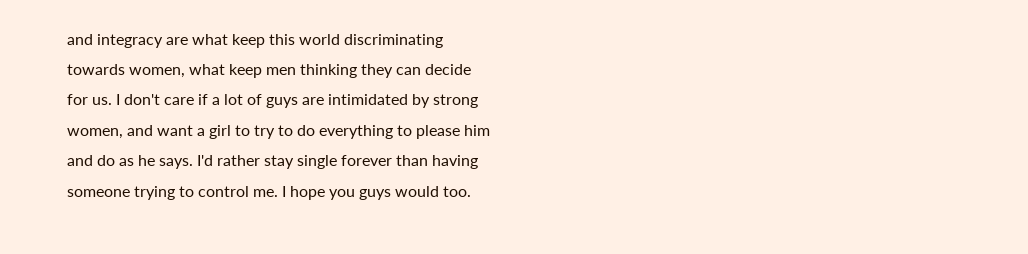and integracy are what keep this world discriminating towards women, what keep men thinking they can decide for us. I don't care if a lot of guys are intimidated by strong women, and want a girl to try to do everything to please him and do as he says. I'd rather stay single forever than having someone trying to control me. I hope you guys would too.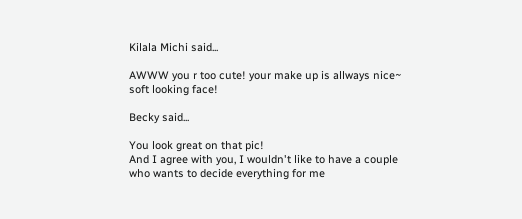Kilala Michi said...

AWWW you r too cute! your make up is allways nice~ soft looking face!

Becky said...

You look great on that pic!
And I agree with you, I wouldn't like to have a couple who wants to decide everything for me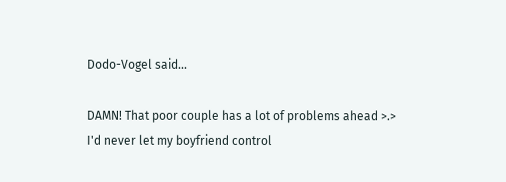Dodo-Vogel said...

DAMN! That poor couple has a lot of problems ahead >.>
I'd never let my boyfriend control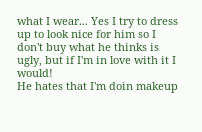what I wear... Yes I try to dress up to look nice for him so I don't buy what he thinks is ugly, but if I'm in love with it I would!
He hates that I'm doin makeup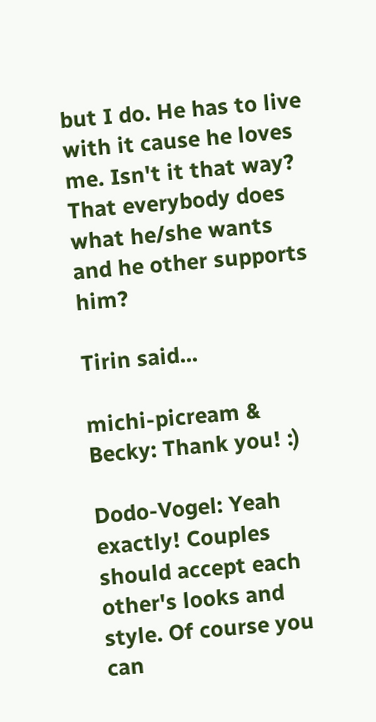but I do. He has to live with it cause he loves me. Isn't it that way?
That everybody does what he/she wants and he other supports him?

Tirin said...

michi-picream & Becky: Thank you! :)

Dodo-Vogel: Yeah exactly! Couples should accept each other's looks and style. Of course you can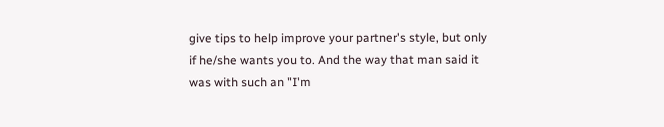give tips to help improve your partner's style, but only if he/she wants you to. And the way that man said it was with such an "I'm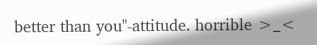better than you"-attitude. horrible >_<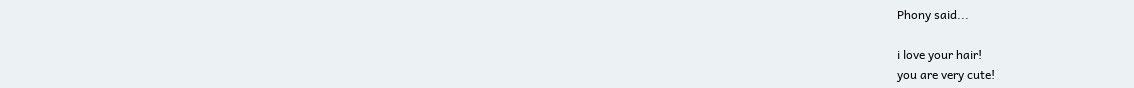Phony said...

i love your hair!
you are very cute!